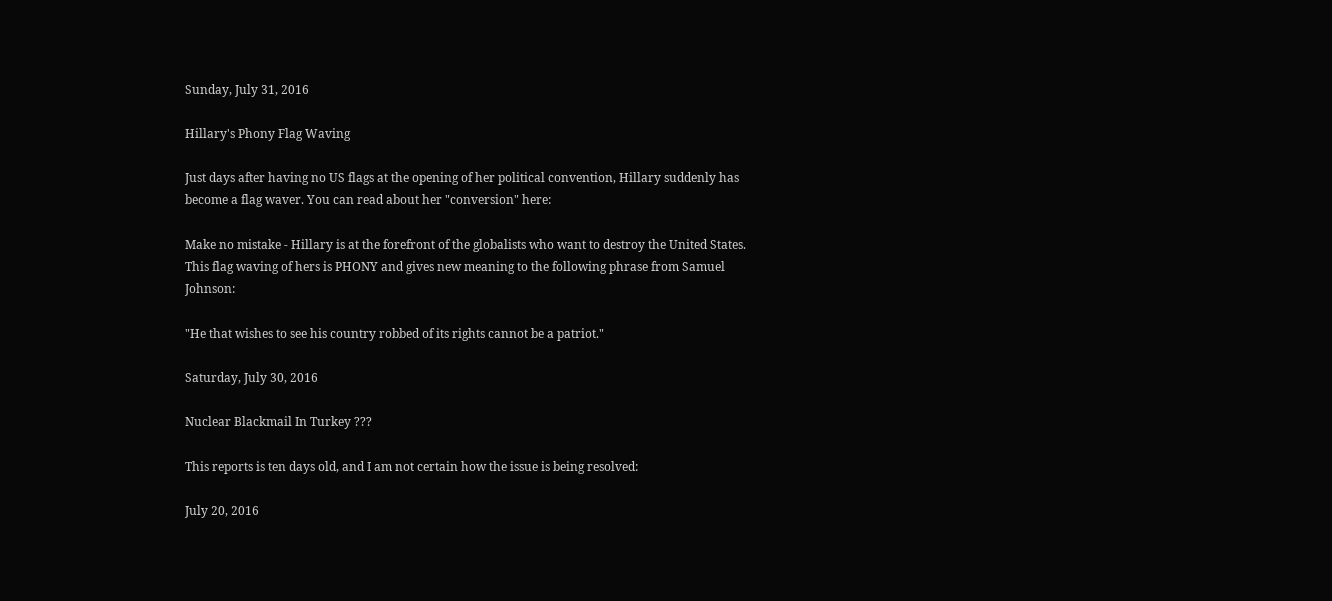Sunday, July 31, 2016

Hillary's Phony Flag Waving

Just days after having no US flags at the opening of her political convention, Hillary suddenly has become a flag waver. You can read about her "conversion" here:

Make no mistake - Hillary is at the forefront of the globalists who want to destroy the United States. This flag waving of hers is PHONY and gives new meaning to the following phrase from Samuel Johnson:

"He that wishes to see his country robbed of its rights cannot be a patriot."

Saturday, July 30, 2016

Nuclear Blackmail In Turkey ???

This reports is ten days old, and I am not certain how the issue is being resolved:

July 20, 2016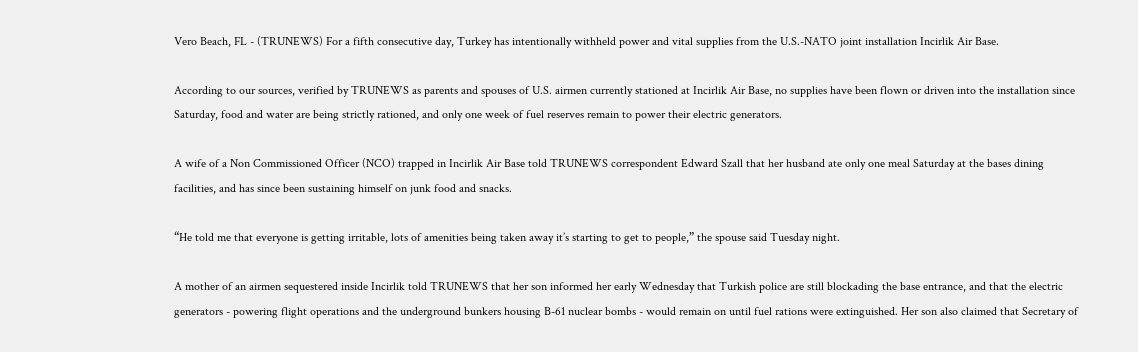Vero Beach, FL - (TRUNEWS) For a fifth consecutive day, Turkey has intentionally withheld power and vital supplies from the U.S.-NATO joint installation Incirlik Air Base.

According to our sources, verified by TRUNEWS as parents and spouses of U.S. airmen currently stationed at Incirlik Air Base, no supplies have been flown or driven into the installation since Saturday, food and water are being strictly rationed, and only one week of fuel reserves remain to power their electric generators.

A wife of a Non Commissioned Officer (NCO) trapped in Incirlik Air Base told TRUNEWS correspondent Edward Szall that her husband ate only one meal Saturday at the bases dining facilities, and has since been sustaining himself on junk food and snacks.

“He told me that everyone is getting irritable, lots of amenities being taken away it’s starting to get to people,” the spouse said Tuesday night.

A mother of an airmen sequestered inside Incirlik told TRUNEWS that her son informed her early Wednesday that Turkish police are still blockading the base entrance, and that the electric generators - powering flight operations and the underground bunkers housing B-61 nuclear bombs - would remain on until fuel rations were extinguished. Her son also claimed that Secretary of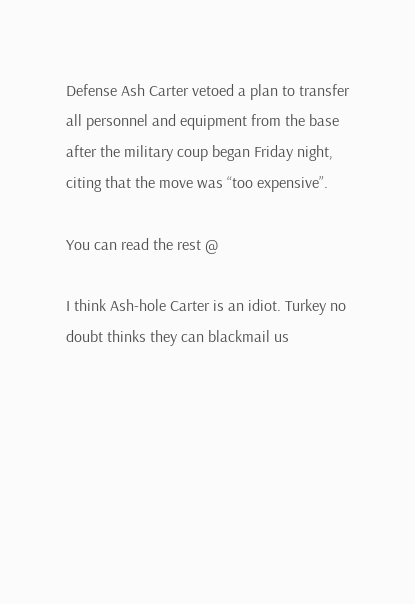Defense Ash Carter vetoed a plan to transfer all personnel and equipment from the base after the military coup began Friday night, citing that the move was “too expensive”.

You can read the rest @

I think Ash-hole Carter is an idiot. Turkey no doubt thinks they can blackmail us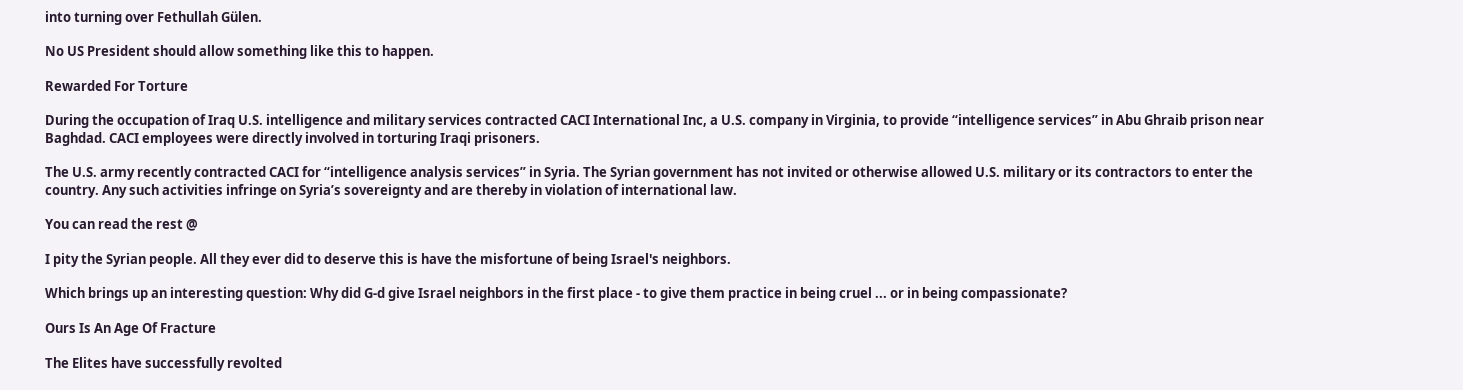into turning over Fethullah Gülen.

No US President should allow something like this to happen.

Rewarded For Torture

During the occupation of Iraq U.S. intelligence and military services contracted CACI International Inc, a U.S. company in Virginia, to provide “intelligence services” in Abu Ghraib prison near Baghdad. CACI employees were directly involved in torturing Iraqi prisoners.

The U.S. army recently contracted CACI for “intelligence analysis services” in Syria. The Syrian government has not invited or otherwise allowed U.S. military or its contractors to enter the country. Any such activities infringe on Syria’s sovereignty and are thereby in violation of international law.

You can read the rest @

I pity the Syrian people. All they ever did to deserve this is have the misfortune of being Israel's neighbors.

Which brings up an interesting question: Why did G-d give Israel neighbors in the first place - to give them practice in being cruel ... or in being compassionate?

Ours Is An Age Of Fracture

The Elites have successfully revolted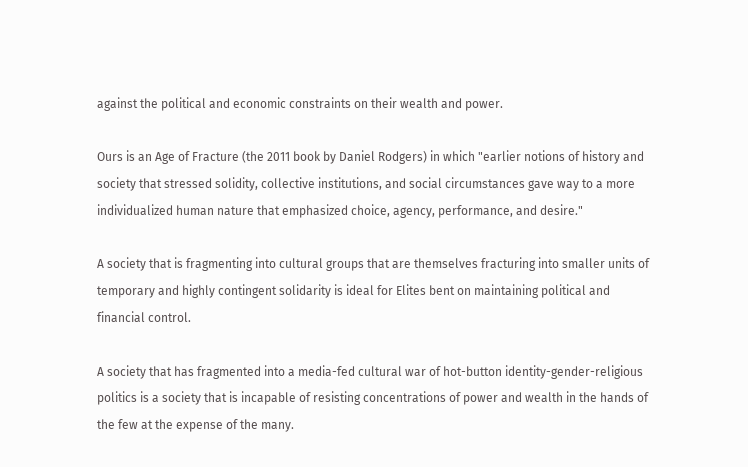against the political and economic constraints on their wealth and power.

Ours is an Age of Fracture (the 2011 book by Daniel Rodgers) in which "earlier notions of history and society that stressed solidity, collective institutions, and social circumstances gave way to a more individualized human nature that emphasized choice, agency, performance, and desire."

A society that is fragmenting into cultural groups that are themselves fracturing into smaller units of temporary and highly contingent solidarity is ideal for Elites bent on maintaining political and financial control.

A society that has fragmented into a media-fed cultural war of hot-button identity-gender-religious politics is a society that is incapable of resisting concentrations of power and wealth in the hands of the few at the expense of the many.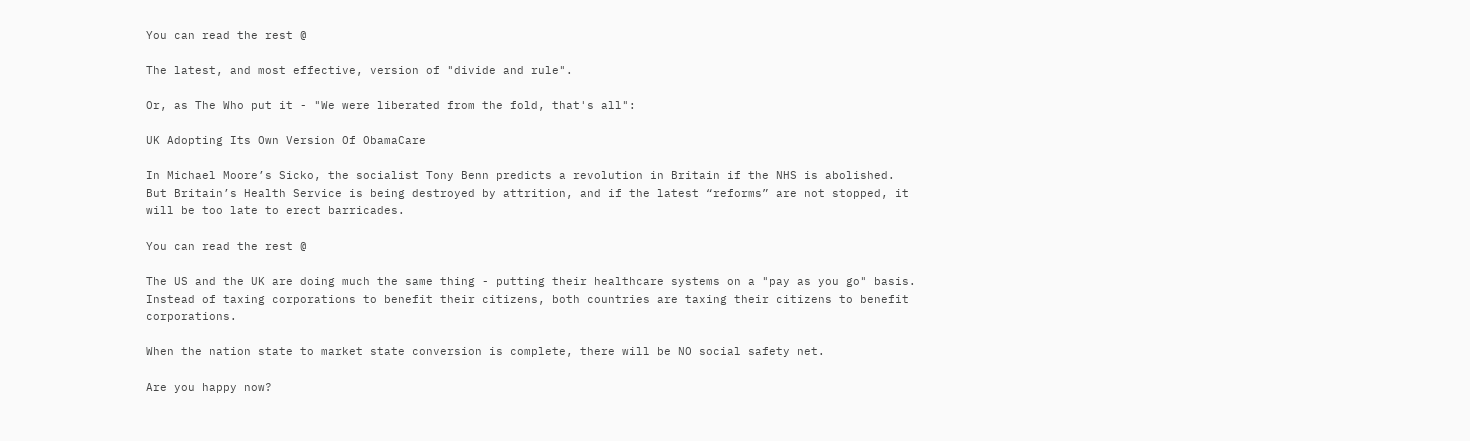You can read the rest @

The latest, and most effective, version of "divide and rule".

Or, as The Who put it - "We were liberated from the fold, that's all":

UK Adopting Its Own Version Of ObamaCare

In Michael Moore’s Sicko, the socialist Tony Benn predicts a revolution in Britain if the NHS is abolished. But Britain’s Health Service is being destroyed by attrition, and if the latest “reforms” are not stopped, it will be too late to erect barricades.

You can read the rest @

The US and the UK are doing much the same thing - putting their healthcare systems on a "pay as you go" basis. Instead of taxing corporations to benefit their citizens, both countries are taxing their citizens to benefit corporations.

When the nation state to market state conversion is complete, there will be NO social safety net.

Are you happy now?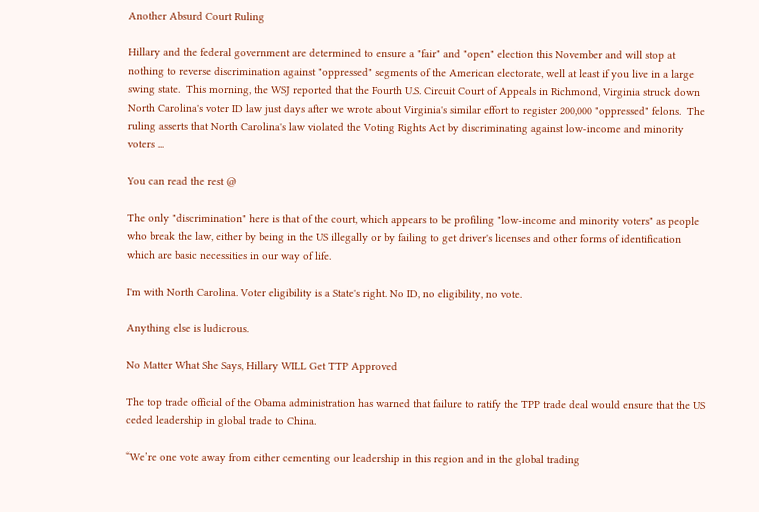Another Absurd Court Ruling

Hillary and the federal government are determined to ensure a "fair" and "open" election this November and will stop at nothing to reverse discrimination against "oppressed" segments of the American electorate, well at least if you live in a large swing state.  This morning, the WSJ reported that the Fourth U.S. Circuit Court of Appeals in Richmond, Virginia struck down North Carolina's voter ID law just days after we wrote about Virginia's similar effort to register 200,000 "oppressed" felons.  The ruling asserts that North Carolina's law violated the Voting Rights Act by discriminating against low-income and minority voters ...

You can read the rest @

The only "discrimination" here is that of the court, which appears to be profiling "low-income and minority voters" as people who break the law, either by being in the US illegally or by failing to get driver's licenses and other forms of identification which are basic necessities in our way of life.

I'm with North Carolina. Voter eligibility is a State's right. No ID, no eligibility, no vote.

Anything else is ludicrous.

No Matter What She Says, Hillary WILL Get TTP Approved

The top trade official of the Obama administration has warned that failure to ratify the TPP trade deal would ensure that the US ceded leadership in global trade to China.

“We’re one vote away from either cementing our leadership in this region and in the global trading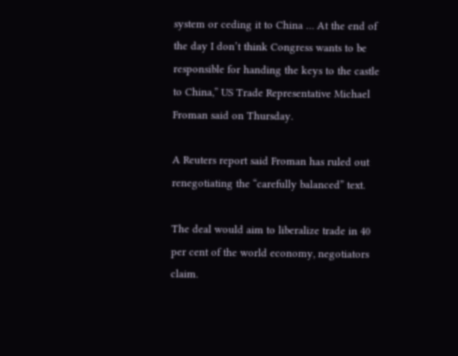system or ceding it to China … At the end of the day I don’t think Congress wants to be responsible for handing the keys to the castle to China,” US Trade Representative Michael Froman said on Thursday.

A Reuters report said Froman has ruled out renegotiating the “carefully balanced” text.

The deal would aim to liberalize trade in 40 per cent of the world economy, negotiators claim.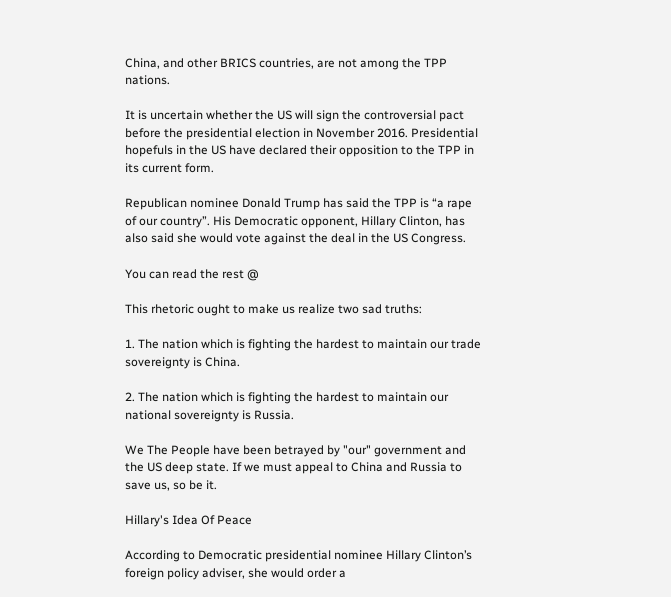China, and other BRICS countries, are not among the TPP nations.

It is uncertain whether the US will sign the controversial pact before the presidential election in November 2016. Presidential hopefuls in the US have declared their opposition to the TPP in its current form.

Republican nominee Donald Trump has said the TPP is “a rape of our country”. His Democratic opponent, Hillary Clinton, has also said she would vote against the deal in the US Congress.

You can read the rest @

This rhetoric ought to make us realize two sad truths:

1. The nation which is fighting the hardest to maintain our trade sovereignty is China.

2. The nation which is fighting the hardest to maintain our national sovereignty is Russia.

We The People have been betrayed by "our" government and the US deep state. If we must appeal to China and Russia to save us, so be it.

Hillary's Idea Of Peace

According to Democratic presidential nominee Hillary Clinton’s foreign policy adviser, she would order a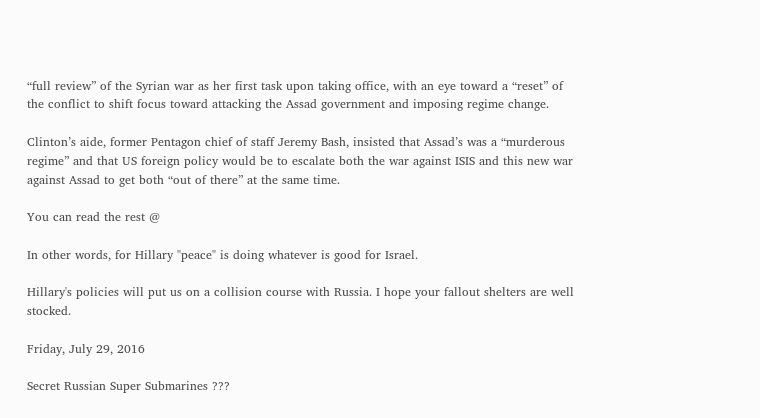“full review” of the Syrian war as her first task upon taking office, with an eye toward a “reset” of the conflict to shift focus toward attacking the Assad government and imposing regime change.

Clinton’s aide, former Pentagon chief of staff Jeremy Bash, insisted that Assad’s was a “murderous regime” and that US foreign policy would be to escalate both the war against ISIS and this new war against Assad to get both “out of there” at the same time.

You can read the rest @

In other words, for Hillary "peace" is doing whatever is good for Israel.

Hillary's policies will put us on a collision course with Russia. I hope your fallout shelters are well stocked.

Friday, July 29, 2016

Secret Russian Super Submarines ???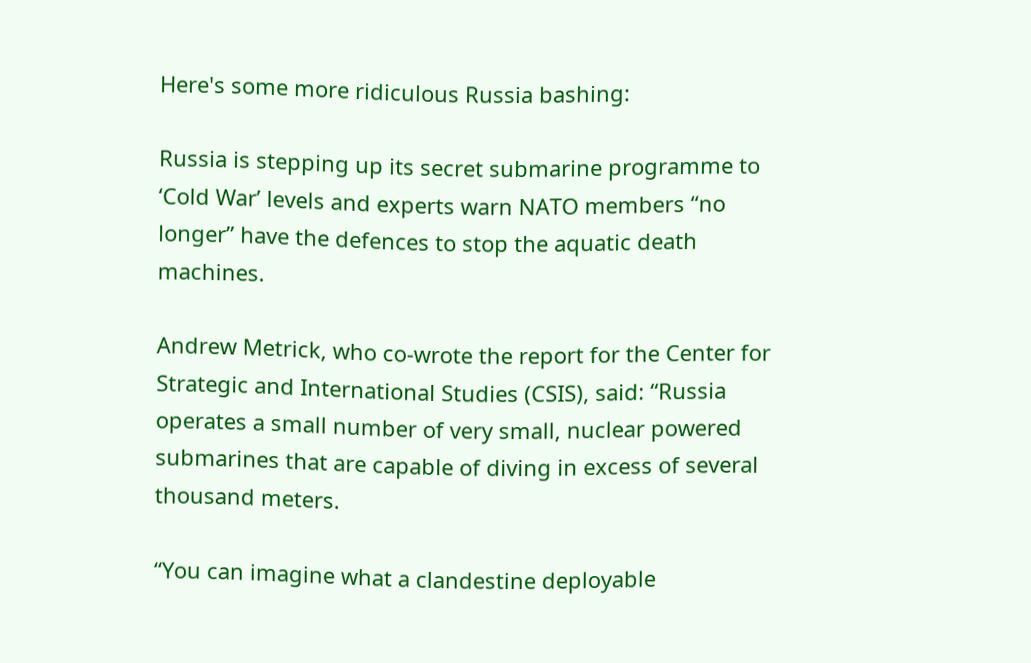Here's some more ridiculous Russia bashing:

Russia is stepping up its secret submarine programme to ‘Cold War’ levels and experts warn NATO members “no longer” have the defences to stop the aquatic death machines.

Andrew Metrick, who co-wrote the report for the Center for Strategic and International Studies (CSIS), said: “Russia operates a small number of very small, nuclear powered submarines that are capable of diving in excess of several thousand meters.

“You can imagine what a clandestine deployable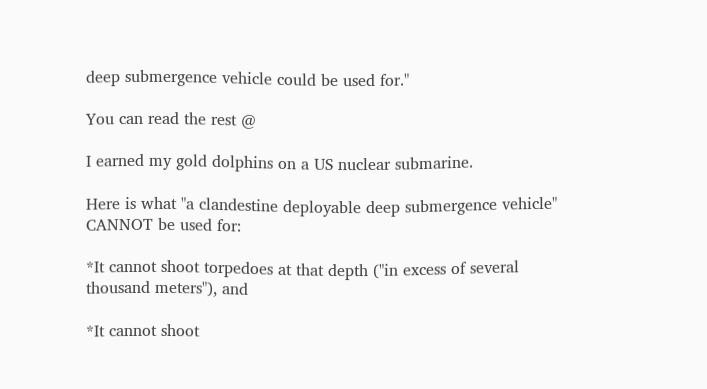deep submergence vehicle could be used for."

You can read the rest @

I earned my gold dolphins on a US nuclear submarine.

Here is what "a clandestine deployable deep submergence vehicle" CANNOT be used for:

*It cannot shoot torpedoes at that depth ("in excess of several thousand meters"), and

*It cannot shoot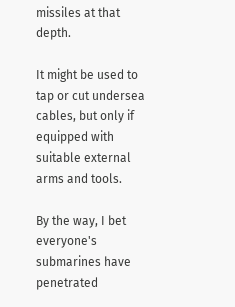missiles at that depth.

It might be used to tap or cut undersea cables, but only if equipped with suitable external arms and tools.

By the way, I bet everyone's submarines have penetrated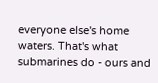everyone else's home waters. That's what submarines do - ours and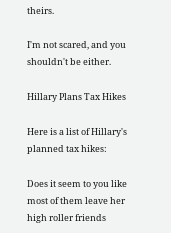theirs.

I'm not scared, and you shouldn't be either.

Hillary Plans Tax Hikes

Here is a list of Hillary's planned tax hikes:

Does it seem to you like most of them leave her high roller friends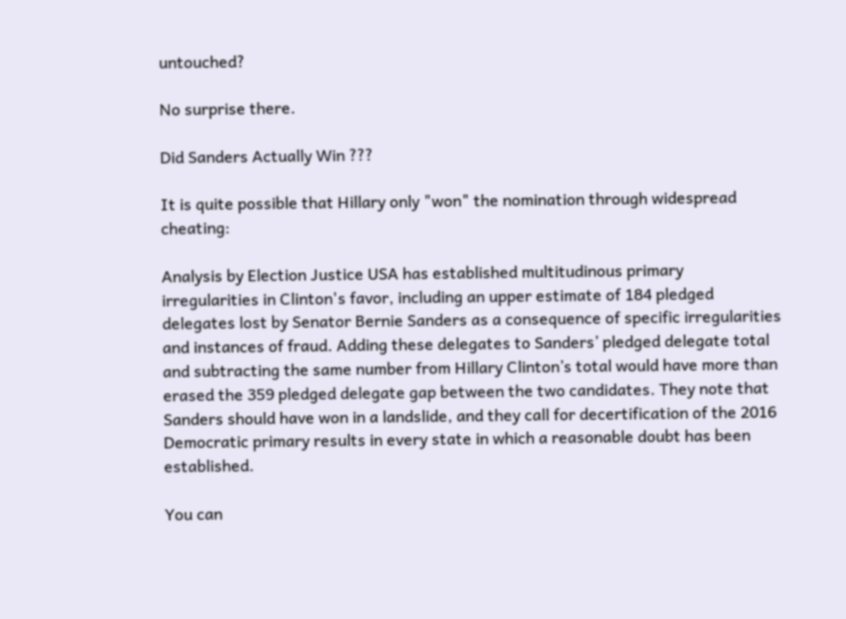untouched?

No surprise there.

Did Sanders Actually Win ???

It is quite possible that Hillary only "won" the nomination through widespread cheating:

Analysis by Election Justice USA has established multitudinous primary irregularities in Clinton's favor, including an upper estimate of 184 pledged delegates lost by Senator Bernie Sanders as a consequence of specific irregularities and instances of fraud. Adding these delegates to Sanders’ pledged delegate total and subtracting the same number from Hillary Clinton’s total would have more than erased the 359 pledged delegate gap between the two candidates. They note that Sanders should have won in a landslide, and they call for decertification of the 2016 Democratic primary results in every state in which a reasonable doubt has been established.

You can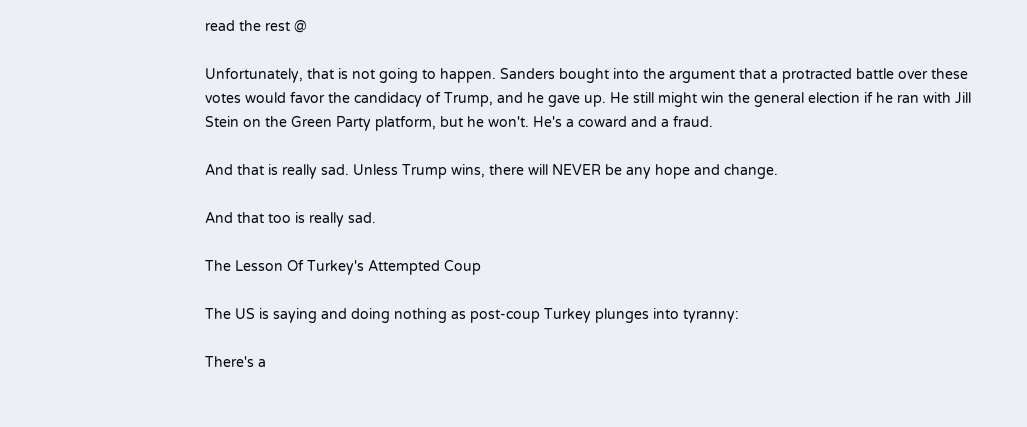read the rest @

Unfortunately, that is not going to happen. Sanders bought into the argument that a protracted battle over these votes would favor the candidacy of Trump, and he gave up. He still might win the general election if he ran with Jill Stein on the Green Party platform, but he won't. He's a coward and a fraud.

And that is really sad. Unless Trump wins, there will NEVER be any hope and change.

And that too is really sad.

The Lesson Of Turkey's Attempted Coup

The US is saying and doing nothing as post-coup Turkey plunges into tyranny:

There's a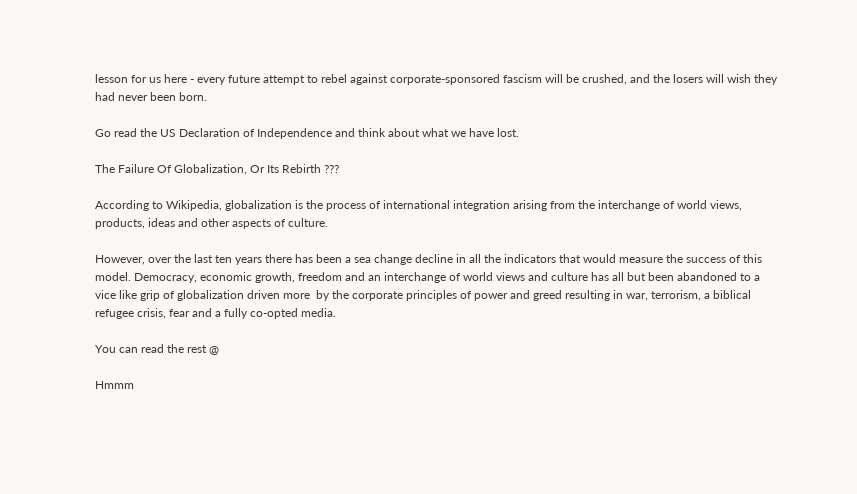lesson for us here - every future attempt to rebel against corporate-sponsored fascism will be crushed, and the losers will wish they had never been born.

Go read the US Declaration of Independence and think about what we have lost.

The Failure Of Globalization, Or Its Rebirth ???

According to Wikipedia, globalization is the process of international integration arising from the interchange of world views, products, ideas and other aspects of culture.

However, over the last ten years there has been a sea change decline in all the indicators that would measure the success of this model. Democracy, economic growth, freedom and an interchange of world views and culture has all but been abandoned to a vice like grip of globalization driven more  by the corporate principles of power and greed resulting in war, terrorism, a biblical refugee crisis, fear and a fully co-opted media.

You can read the rest @

Hmmm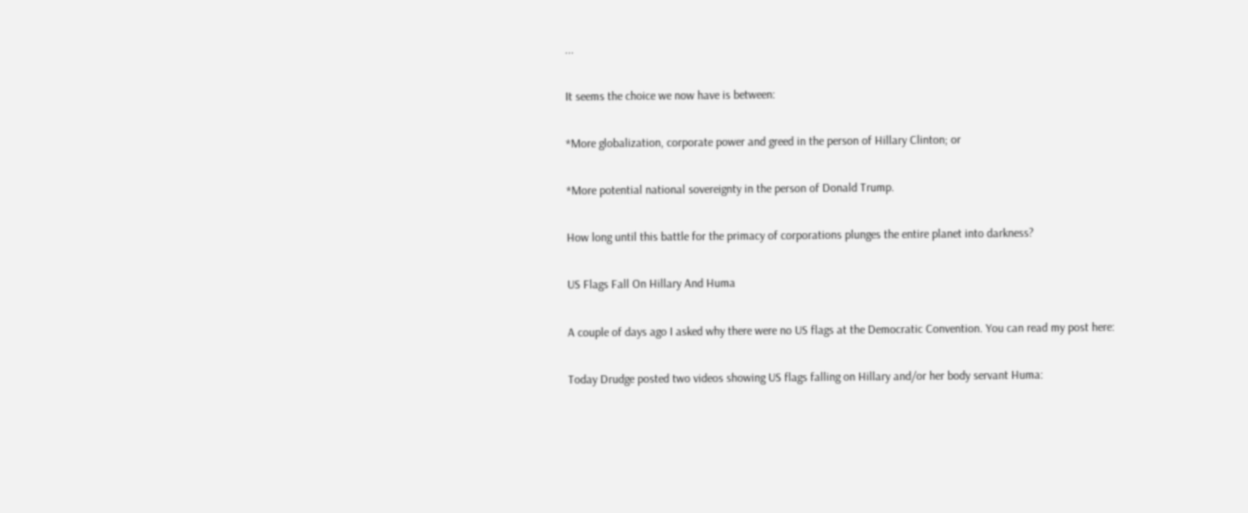...

It seems the choice we now have is between:

*More globalization, corporate power and greed in the person of Hillary Clinton; or

*More potential national sovereignty in the person of Donald Trump.

How long until this battle for the primacy of corporations plunges the entire planet into darkness?

US Flags Fall On Hillary And Huma

A couple of days ago I asked why there were no US flags at the Democratic Convention. You can read my post here:

Today Drudge posted two videos showing US flags falling on Hillary and/or her body servant Huma: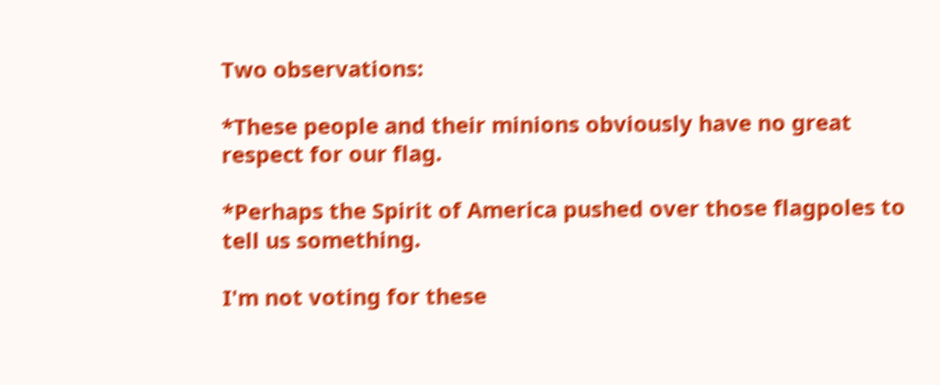Two observations:

*These people and their minions obviously have no great respect for our flag.

*Perhaps the Spirit of America pushed over those flagpoles to tell us something.

I'm not voting for these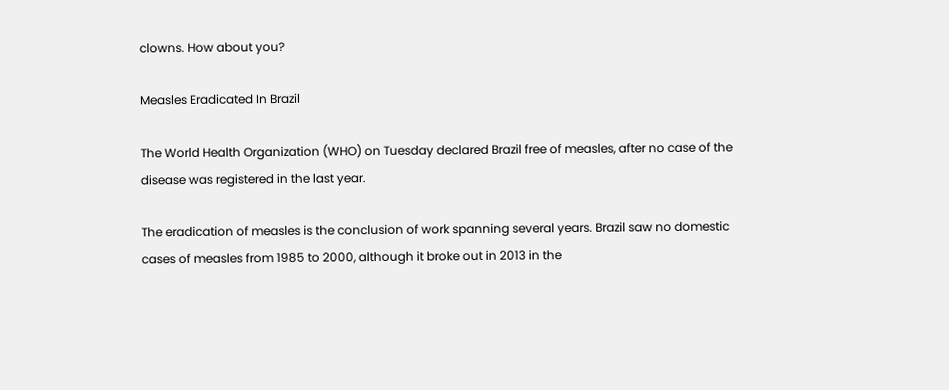clowns. How about you?

Measles Eradicated In Brazil

The World Health Organization (WHO) on Tuesday declared Brazil free of measles, after no case of the disease was registered in the last year.

The eradication of measles is the conclusion of work spanning several years. Brazil saw no domestic cases of measles from 1985 to 2000, although it broke out in 2013 in the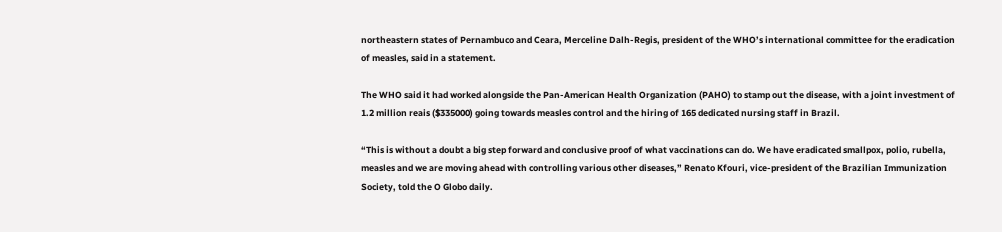northeastern states of Pernambuco and Ceara, Merceline Dalh-Regis, president of the WHO’s international committee for the eradication of measles, said in a statement.

The WHO said it had worked alongside the Pan-American Health Organization (PAHO) to stamp out the disease, with a joint investment of 1.2 million reais ($335000) going towards measles control and the hiring of 165 dedicated nursing staff in Brazil.

“This is without a doubt a big step forward and conclusive proof of what vaccinations can do. We have eradicated smallpox, polio, rubella, measles and we are moving ahead with controlling various other diseases,” Renato Kfouri, vice-president of the Brazilian Immunization Society, told the O Globo daily.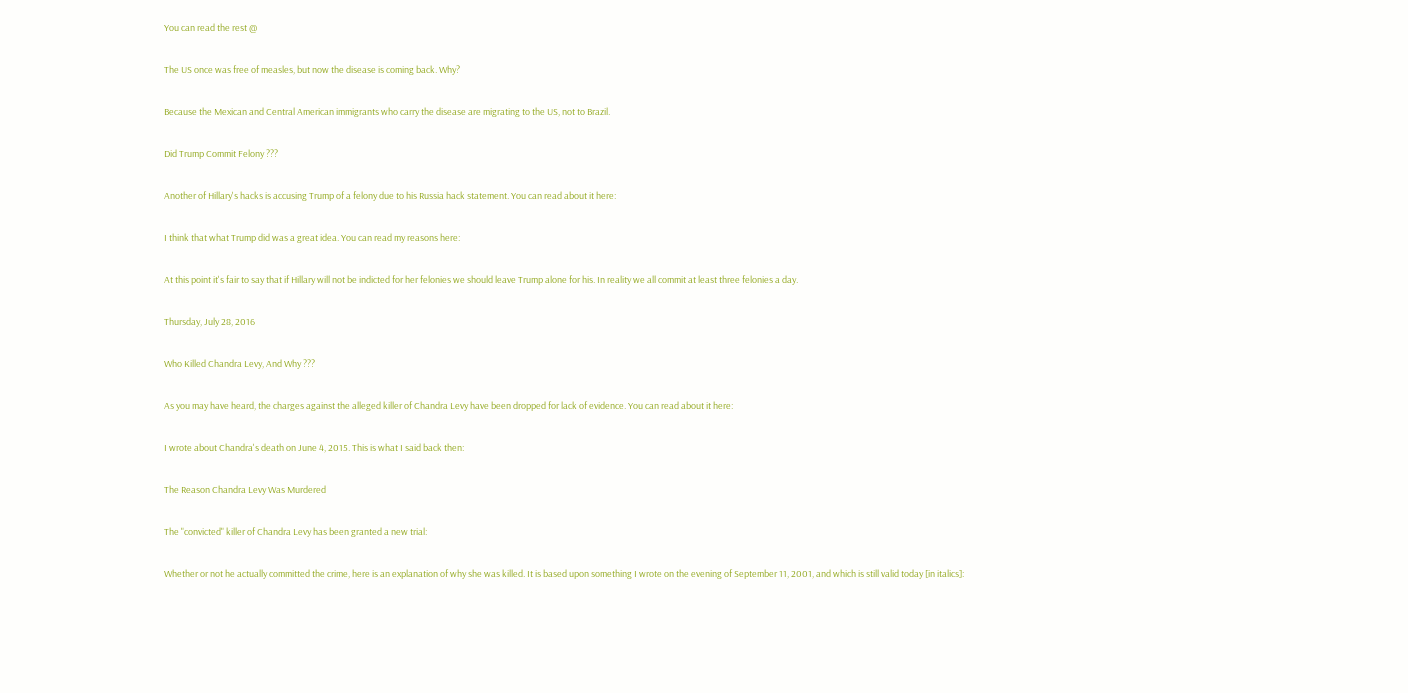You can read the rest @

The US once was free of measles, but now the disease is coming back. Why?

Because the Mexican and Central American immigrants who carry the disease are migrating to the US, not to Brazil.

Did Trump Commit Felony ???

Another of Hillary's hacks is accusing Trump of a felony due to his Russia hack statement. You can read about it here:

I think that what Trump did was a great idea. You can read my reasons here:

At this point it's fair to say that if Hillary will not be indicted for her felonies we should leave Trump alone for his. In reality we all commit at least three felonies a day.

Thursday, July 28, 2016

Who Killed Chandra Levy, And Why ???

As you may have heard, the charges against the alleged killer of Chandra Levy have been dropped for lack of evidence. You can read about it here:

I wrote about Chandra's death on June 4, 2015. This is what I said back then:

The Reason Chandra Levy Was Murdered

The "convicted" killer of Chandra Levy has been granted a new trial:

Whether or not he actually committed the crime, here is an explanation of why she was killed. It is based upon something I wrote on the evening of September 11, 2001, and which is still valid today [in italics]: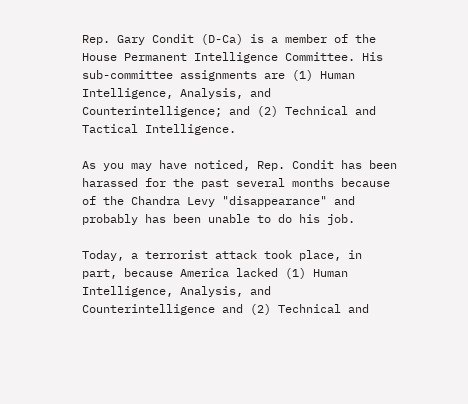Rep. Gary Condit (D-Ca) is a member of the House Permanent Intelligence Committee. His sub-committee assignments are (1) Human Intelligence, Analysis, and Counterintelligence; and (2) Technical and Tactical Intelligence.

As you may have noticed, Rep. Condit has been harassed for the past several months because of the Chandra Levy "disappearance" and probably has been unable to do his job.

Today, a terrorist attack took place, in part, because America lacked (1) Human Intelligence, Analysis, and Counterintelligence and (2) Technical and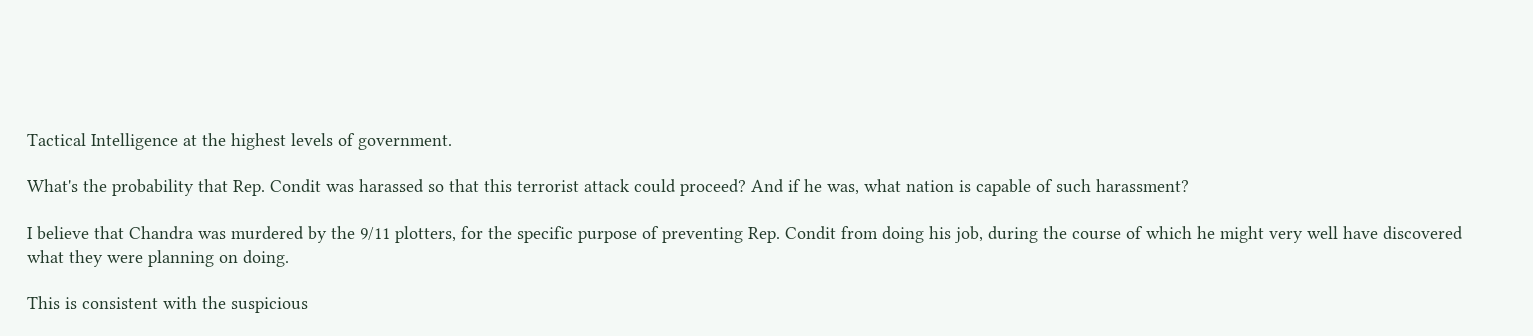Tactical Intelligence at the highest levels of government.

What's the probability that Rep. Condit was harassed so that this terrorist attack could proceed? And if he was, what nation is capable of such harassment?

I believe that Chandra was murdered by the 9/11 plotters, for the specific purpose of preventing Rep. Condit from doing his job, during the course of which he might very well have discovered what they were planning on doing.

This is consistent with the suspicious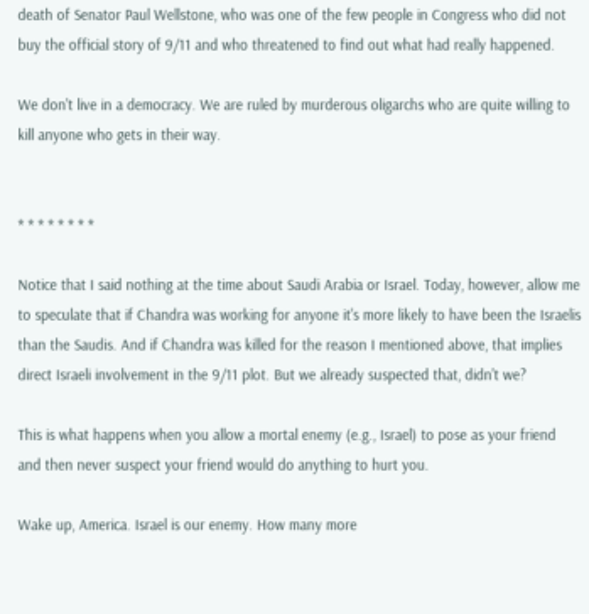death of Senator Paul Wellstone, who was one of the few people in Congress who did not buy the official story of 9/11 and who threatened to find out what had really happened.

We don't live in a democracy. We are ruled by murderous oligarchs who are quite willing to kill anyone who gets in their way.


* * * * * * * *

Notice that I said nothing at the time about Saudi Arabia or Israel. Today, however, allow me to speculate that if Chandra was working for anyone it's more likely to have been the Israelis than the Saudis. And if Chandra was killed for the reason I mentioned above, that implies direct Israeli involvement in the 9/11 plot. But we already suspected that, didn't we?

This is what happens when you allow a mortal enemy (e.g., Israel) to pose as your friend and then never suspect your friend would do anything to hurt you.

Wake up, America. Israel is our enemy. How many more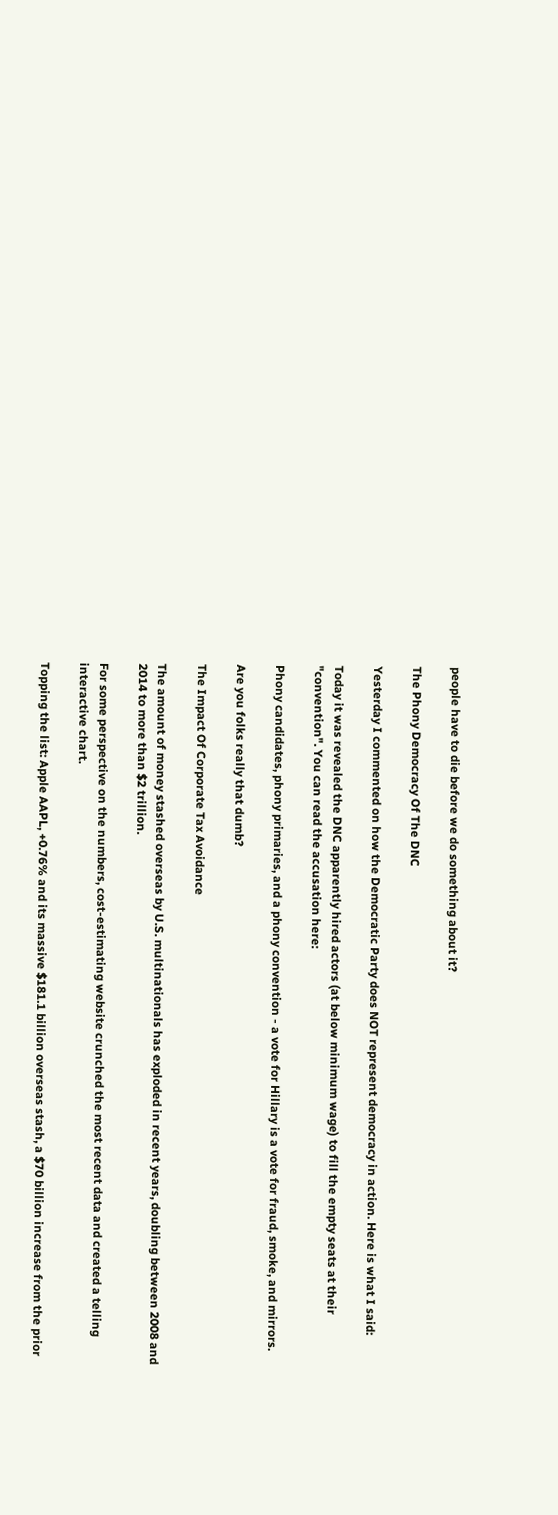people have to die before we do something about it?

The Phony Democracy Of The DNC

Yesterday I commented on how the Democratic Party does NOT represent democracy in action. Here is what I said:

Today it was revealed the DNC apparently hired actors (at below minimum wage) to fill the empty seats at their "convention". You can read the accusation here:

Phony candidates, phony primaries, and a phony convention - a vote for Hillary is a vote for fraud, smoke, and mirrors.

Are you folks really that dumb?

The Impact Of Corporate Tax Avoidance

The amount of money stashed overseas by U.S. multinationals has exploded in recent years, doubling between 2008 and 2014 to more than $2 trillion.

For some perspective on the numbers, cost-estimating website crunched the most recent data and created a telling interactive chart.

Topping the list: Apple AAPL, +0.76% and its massive $181.1 billion overseas stash, a $70 billion increase from the prior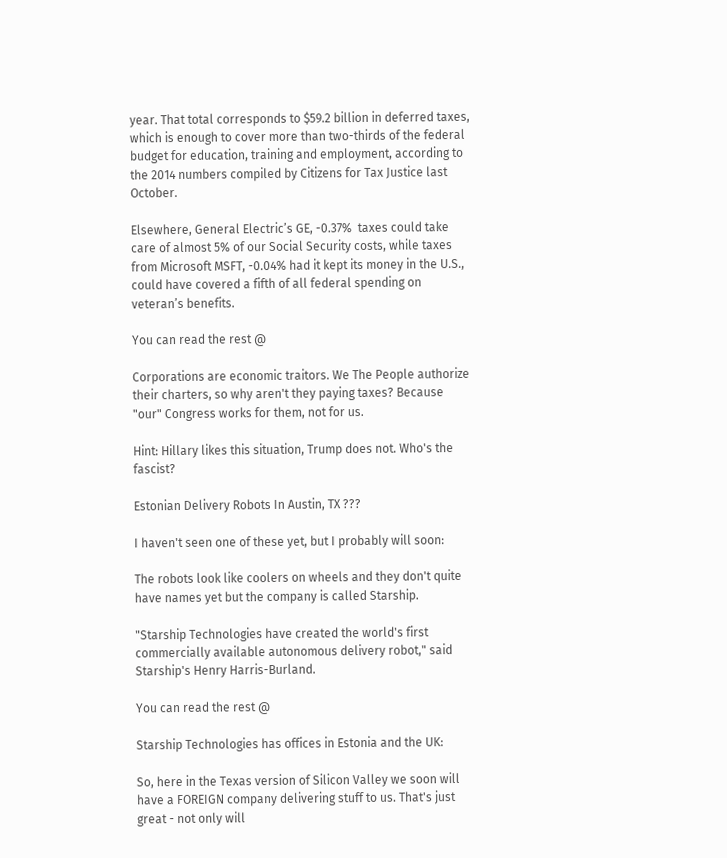year. That total corresponds to $59.2 billion in deferred taxes, which is enough to cover more than two-thirds of the federal budget for education, training and employment, according to the 2014 numbers compiled by Citizens for Tax Justice last October.

Elsewhere, General Electric’s GE, -0.37%  taxes could take care of almost 5% of our Social Security costs, while taxes from Microsoft MSFT, -0.04% had it kept its money in the U.S., could have covered a fifth of all federal spending on veteran’s benefits.

You can read the rest @

Corporations are economic traitors. We The People authorize their charters, so why aren't they paying taxes? Because "our" Congress works for them, not for us.

Hint: Hillary likes this situation, Trump does not. Who's the fascist?

Estonian Delivery Robots In Austin, TX ???

I haven't seen one of these yet, but I probably will soon:

The robots look like coolers on wheels and they don't quite have names yet but the company is called Starship.

"Starship Technologies have created the world's first commercially available autonomous delivery robot," said Starship's Henry Harris-Burland.

You can read the rest @

Starship Technologies has offices in Estonia and the UK:

So, here in the Texas version of Silicon Valley we soon will have a FOREIGN company delivering stuff to us. That's just great - not only will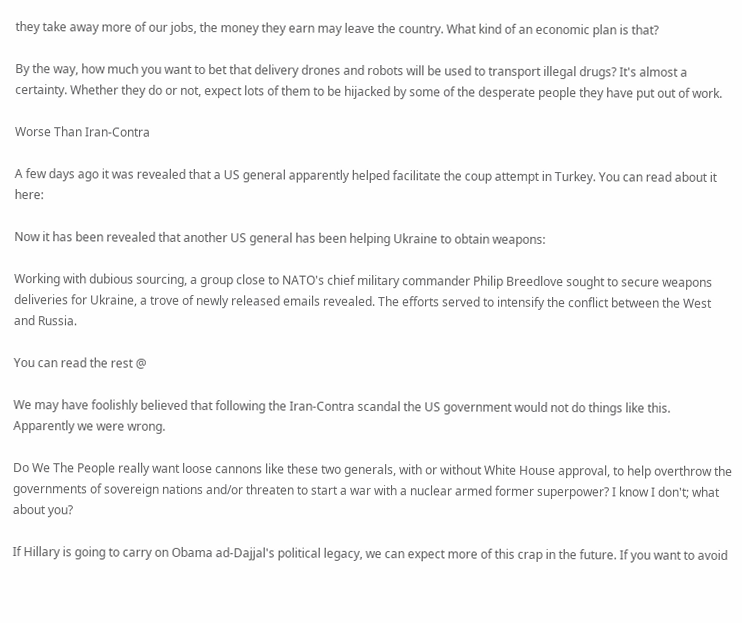they take away more of our jobs, the money they earn may leave the country. What kind of an economic plan is that?

By the way, how much you want to bet that delivery drones and robots will be used to transport illegal drugs? It's almost a certainty. Whether they do or not, expect lots of them to be hijacked by some of the desperate people they have put out of work.

Worse Than Iran-Contra

A few days ago it was revealed that a US general apparently helped facilitate the coup attempt in Turkey. You can read about it here:

Now it has been revealed that another US general has been helping Ukraine to obtain weapons:

Working with dubious sourcing, a group close to NATO's chief military commander Philip Breedlove sought to secure weapons deliveries for Ukraine, a trove of newly released emails revealed. The efforts served to intensify the conflict between the West and Russia.

You can read the rest @

We may have foolishly believed that following the Iran-Contra scandal the US government would not do things like this. Apparently we were wrong.

Do We The People really want loose cannons like these two generals, with or without White House approval, to help overthrow the governments of sovereign nations and/or threaten to start a war with a nuclear armed former superpower? I know I don't; what about you?

If Hillary is going to carry on Obama ad-Dajjal's political legacy, we can expect more of this crap in the future. If you want to avoid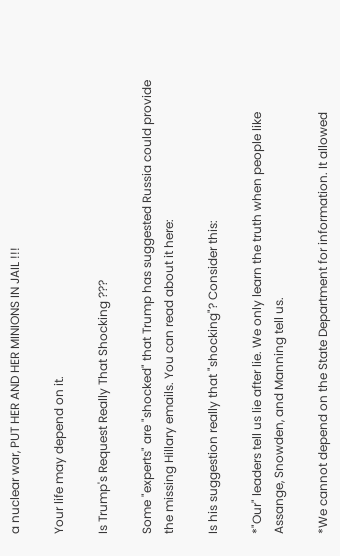a nuclear war, PUT HER AND HER MINIONS IN JAIL !!!

Your life may depend on it.

Is Trump's Request Really That Shocking ???

Some "experts" are "shocked" that Trump has suggested Russia could provide the missing Hillary emails. You can read about it here:

Is his suggestion really that "shocking"? Consider this:

*"Our" leaders tell us lie after lie. We only learn the truth when people like Assange, Snowden, and Manning tell us.

*We cannot depend on the State Department for information. It allowed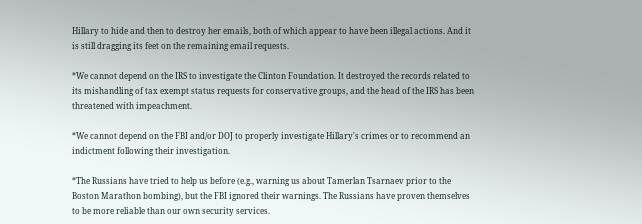Hillary to hide and then to destroy her emails, both of which appear to have been illegal actions. And it is still dragging its feet on the remaining email requests.

*We cannot depend on the IRS to investigate the Clinton Foundation. It destroyed the records related to its mishandling of tax exempt status requests for conservative groups, and the head of the IRS has been threatened with impeachment.

*We cannot depend on the FBI and/or DOJ to properly investigate Hillary's crimes or to recommend an indictment following their investigation.

*The Russians have tried to help us before (e.g., warning us about Tamerlan Tsarnaev prior to the Boston Marathon bombing), but the FBI ignored their warnings. The Russians have proven themselves to be more reliable than our own security services.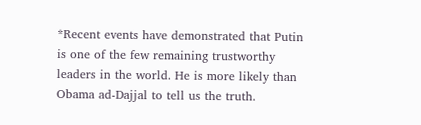*Recent events have demonstrated that Putin is one of the few remaining trustworthy leaders in the world. He is more likely than Obama ad-Dajjal to tell us the truth.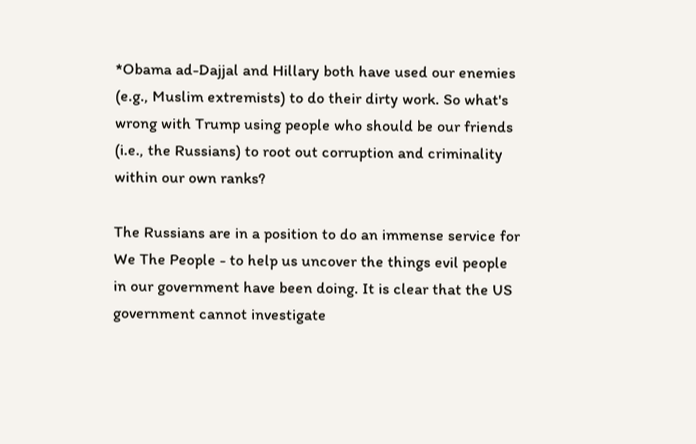*Obama ad-Dajjal and Hillary both have used our enemies (e.g., Muslim extremists) to do their dirty work. So what's wrong with Trump using people who should be our friends (i.e., the Russians) to root out corruption and criminality within our own ranks?

The Russians are in a position to do an immense service for We The People - to help us uncover the things evil people in our government have been doing. It is clear that the US government cannot investigate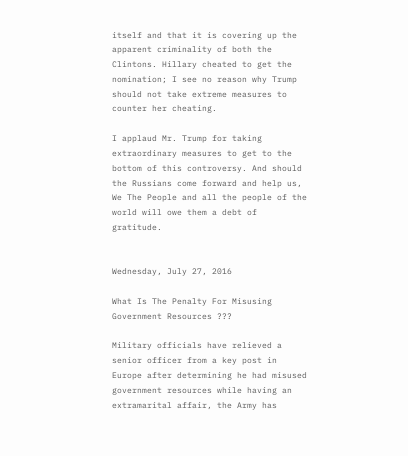itself and that it is covering up the apparent criminality of both the Clintons. Hillary cheated to get the nomination; I see no reason why Trump should not take extreme measures to counter her cheating.

I applaud Mr. Trump for taking extraordinary measures to get to the bottom of this controversy. And should the Russians come forward and help us, We The People and all the people of the world will owe them a debt of gratitude.


Wednesday, July 27, 2016

What Is The Penalty For Misusing Government Resources ???

Military officials have relieved a senior officer from a key post in Europe after determining he had misused government resources while having an extramarital affair, the Army has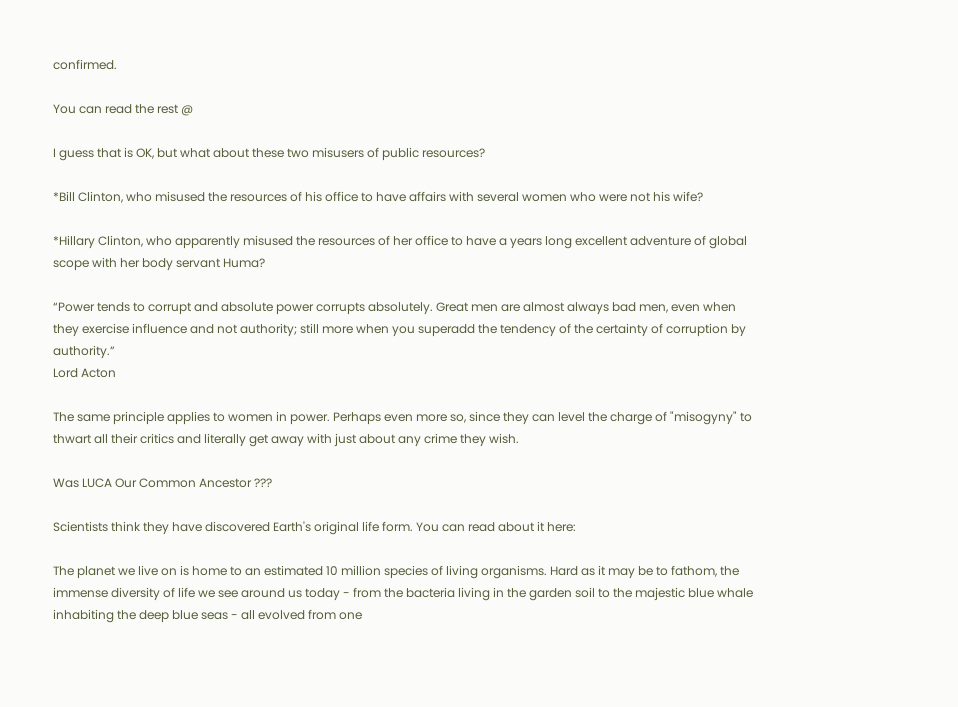confirmed.

You can read the rest @

I guess that is OK, but what about these two misusers of public resources?

*Bill Clinton, who misused the resources of his office to have affairs with several women who were not his wife?

*Hillary Clinton, who apparently misused the resources of her office to have a years long excellent adventure of global scope with her body servant Huma?

“Power tends to corrupt and absolute power corrupts absolutely. Great men are almost always bad men, even when they exercise influence and not authority; still more when you superadd the tendency of the certainty of corruption by authority.”
Lord Acton

The same principle applies to women in power. Perhaps even more so, since they can level the charge of "misogyny" to thwart all their critics and literally get away with just about any crime they wish.

Was LUCA Our Common Ancestor ???

Scientists think they have discovered Earth's original life form. You can read about it here:

The planet we live on is home to an estimated 10 million species of living organisms. Hard as it may be to fathom, the immense diversity of life we see around us today - from the bacteria living in the garden soil to the majestic blue whale inhabiting the deep blue seas - all evolved from one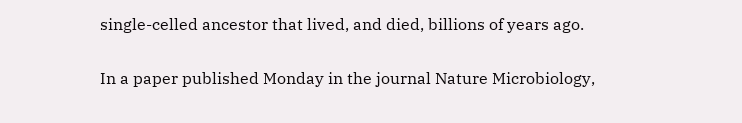single-celled ancestor that lived, and died, billions of years ago.

In a paper published Monday in the journal Nature Microbiology,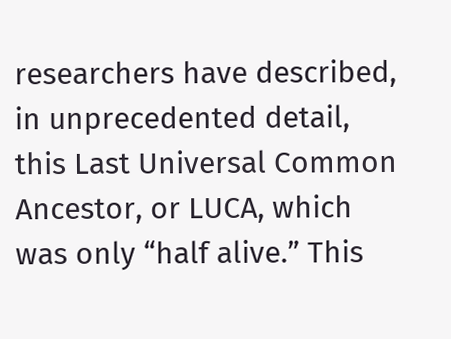researchers have described, in unprecedented detail, this Last Universal Common Ancestor, or LUCA, which was only “half alive.” This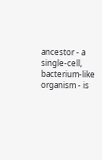ancestor - a single-cell, bacterium-like organism - is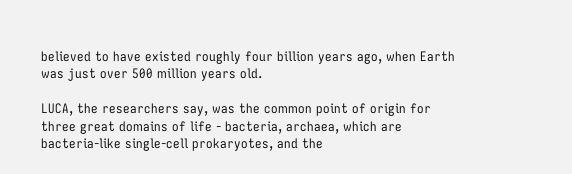believed to have existed roughly four billion years ago, when Earth was just over 500 million years old.

LUCA, the researchers say, was the common point of origin for three great domains of life - bacteria, archaea, which are bacteria-like single-cell prokaryotes, and the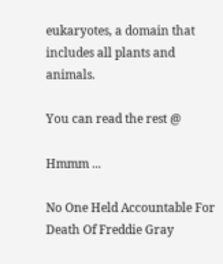eukaryotes, a domain that includes all plants and animals.

You can read the rest @

Hmmm ...

No One Held Accountable For Death Of Freddie Gray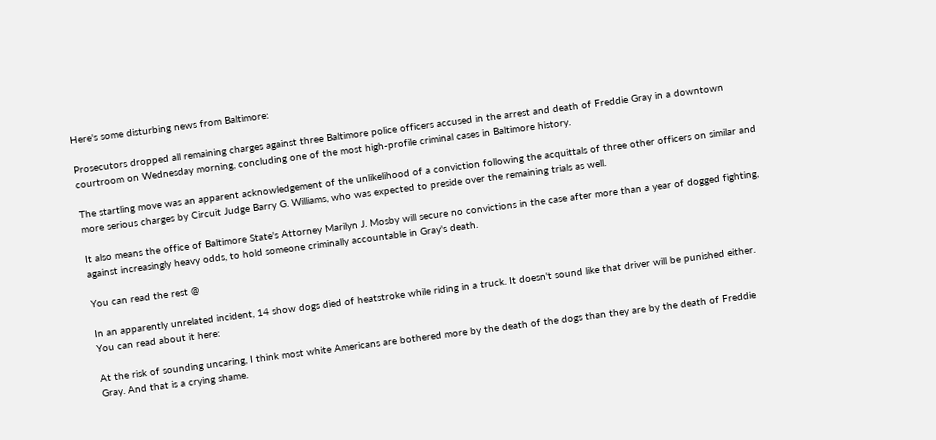Here's some disturbing news from Baltimore:

Prosecutors dropped all remaining charges against three Baltimore police officers accused in the arrest and death of Freddie Gray in a downtown courtroom on Wednesday morning, concluding one of the most high-profile criminal cases in Baltimore history.

The startling move was an apparent acknowledgement of the unlikelihood of a conviction following the acquittals of three other officers on similar and more serious charges by Circuit Judge Barry G. Williams, who was expected to preside over the remaining trials as well.

It also means the office of Baltimore State's Attorney Marilyn J. Mosby will secure no convictions in the case after more than a year of dogged fighting, against increasingly heavy odds, to hold someone criminally accountable in Gray's death.

You can read the rest @

In an apparently unrelated incident, 14 show dogs died of heatstroke while riding in a truck. It doesn't sound like that driver will be punished either. You can read about it here:

At the risk of sounding uncaring, I think most white Americans are bothered more by the death of the dogs than they are by the death of Freddie Gray. And that is a crying shame.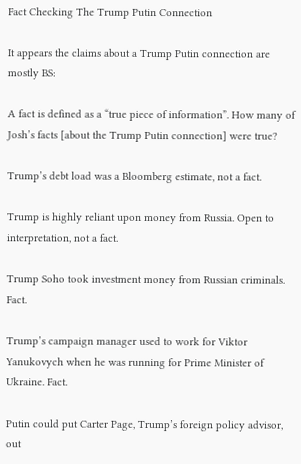Fact Checking The Trump Putin Connection

It appears the claims about a Trump Putin connection are mostly BS:

A fact is defined as a “true piece of information”. How many of Josh’s facts [about the Trump Putin connection] were true?

Trump’s debt load was a Bloomberg estimate, not a fact.

Trump is highly reliant upon money from Russia. Open to interpretation, not a fact.

Trump Soho took investment money from Russian criminals. Fact.

Trump’s campaign manager used to work for Viktor Yanukovych when he was running for Prime Minister of Ukraine. Fact.

Putin could put Carter Page, Trump’s foreign policy advisor, out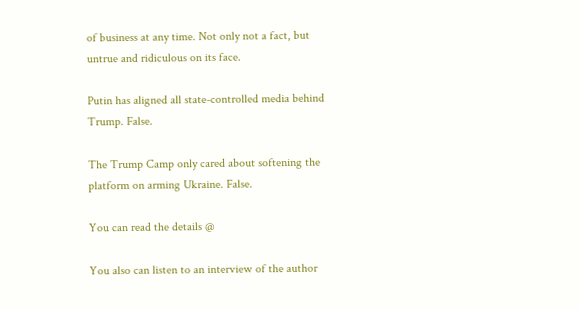of business at any time. Not only not a fact, but untrue and ridiculous on its face.

Putin has aligned all state-controlled media behind Trump. False.

The Trump Camp only cared about softening the platform on arming Ukraine. False.

You can read the details @

You also can listen to an interview of the author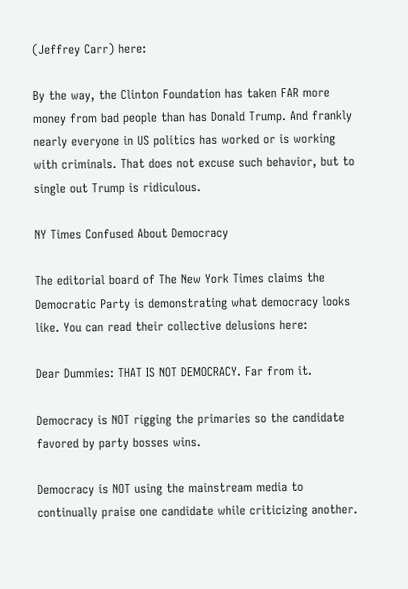(Jeffrey Carr) here:

By the way, the Clinton Foundation has taken FAR more money from bad people than has Donald Trump. And frankly nearly everyone in US politics has worked or is working with criminals. That does not excuse such behavior, but to single out Trump is ridiculous.

NY Times Confused About Democracy

The editorial board of The New York Times claims the Democratic Party is demonstrating what democracy looks like. You can read their collective delusions here:

Dear Dummies: THAT IS NOT DEMOCRACY. Far from it.

Democracy is NOT rigging the primaries so the candidate favored by party bosses wins.

Democracy is NOT using the mainstream media to continually praise one candidate while criticizing another.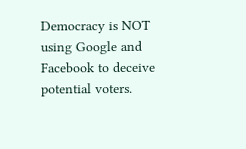Democracy is NOT using Google and Facebook to deceive potential voters.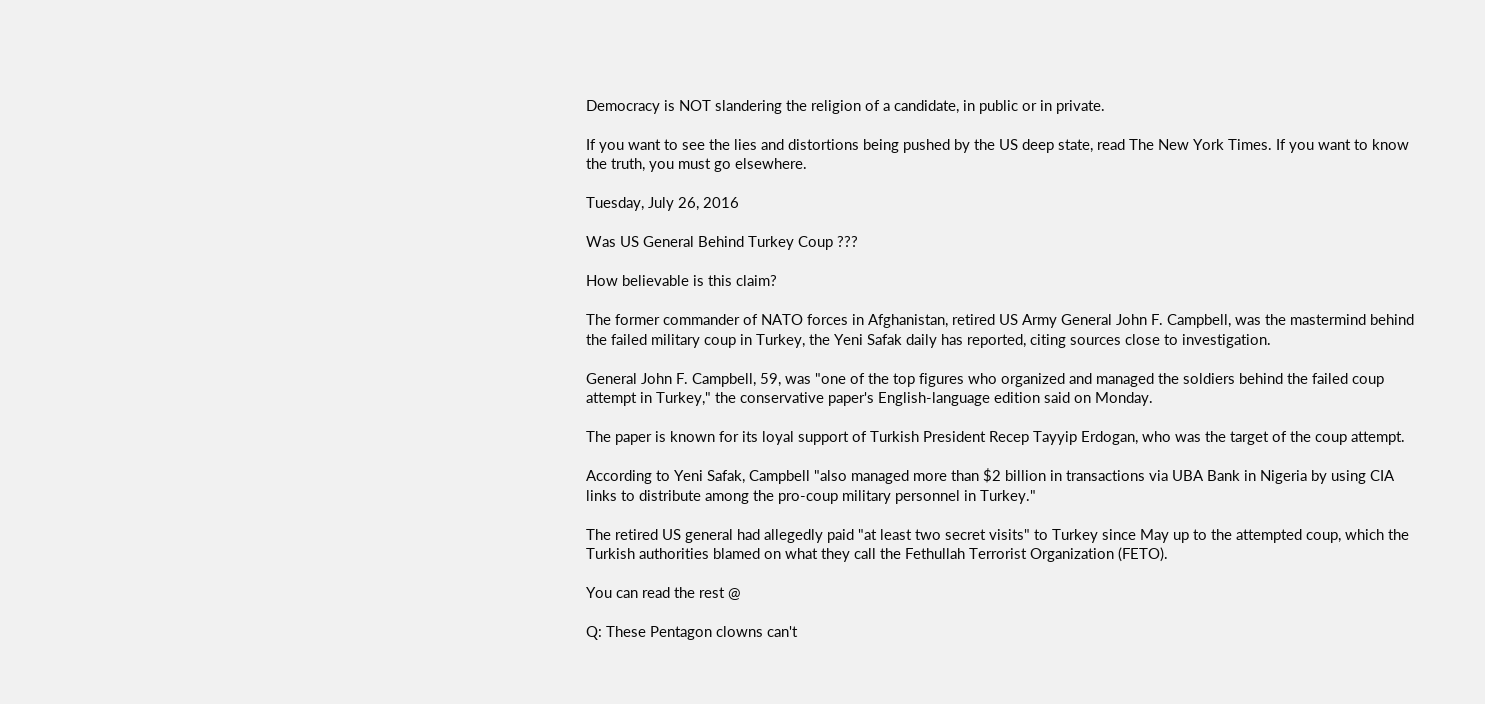Democracy is NOT slandering the religion of a candidate, in public or in private.

If you want to see the lies and distortions being pushed by the US deep state, read The New York Times. If you want to know the truth, you must go elsewhere.

Tuesday, July 26, 2016

Was US General Behind Turkey Coup ???

How believable is this claim?

The former commander of NATO forces in Afghanistan, retired US Army General John F. Campbell, was the mastermind behind the failed military coup in Turkey, the Yeni Safak daily has reported, citing sources close to investigation.

General John F. Campbell, 59, was "one of the top figures who organized and managed the soldiers behind the failed coup attempt in Turkey," the conservative paper's English-language edition said on Monday.

The paper is known for its loyal support of Turkish President Recep Tayyip Erdogan, who was the target of the coup attempt.

According to Yeni Safak, Campbell "also managed more than $2 billion in transactions via UBA Bank in Nigeria by using CIA links to distribute among the pro-coup military personnel in Turkey."

The retired US general had allegedly paid "at least two secret visits" to Turkey since May up to the attempted coup, which the Turkish authorities blamed on what they call the Fethullah Terrorist Organization (FETO).

You can read the rest @

Q: These Pentagon clowns can't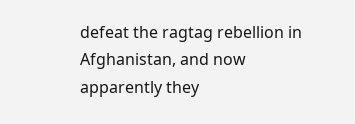defeat the ragtag rebellion in Afghanistan, and now apparently they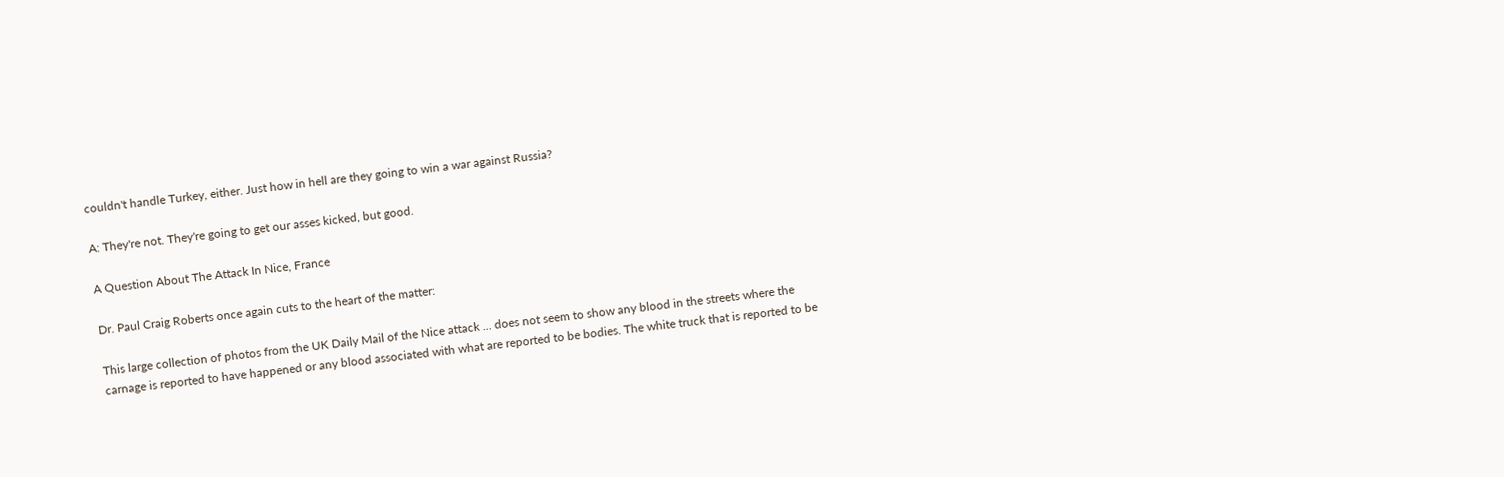couldn't handle Turkey, either. Just how in hell are they going to win a war against Russia?

A: They're not. They're going to get our asses kicked, but good.

A Question About The Attack In Nice, France

Dr. Paul Craig Roberts once again cuts to the heart of the matter:

This large collection of photos from the UK Daily Mail of the Nice attack ... does not seem to show any blood in the streets where the carnage is reported to have happened or any blood associated with what are reported to be bodies. The white truck that is reported to be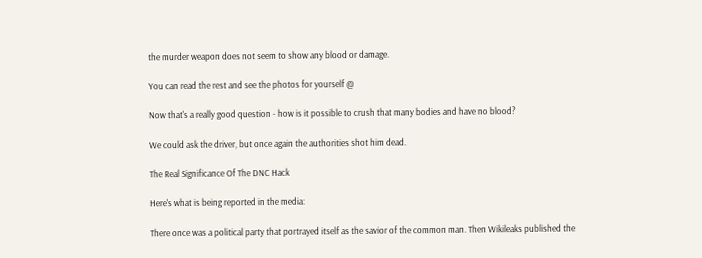the murder weapon does not seem to show any blood or damage.

You can read the rest and see the photos for yourself @

Now that's a really good question - how is it possible to crush that many bodies and have no blood?

We could ask the driver, but once again the authorities shot him dead.

The Real Significance Of The DNC Hack

Here's what is being reported in the media:

There once was a political party that portrayed itself as the savior of the common man. Then Wikileaks published the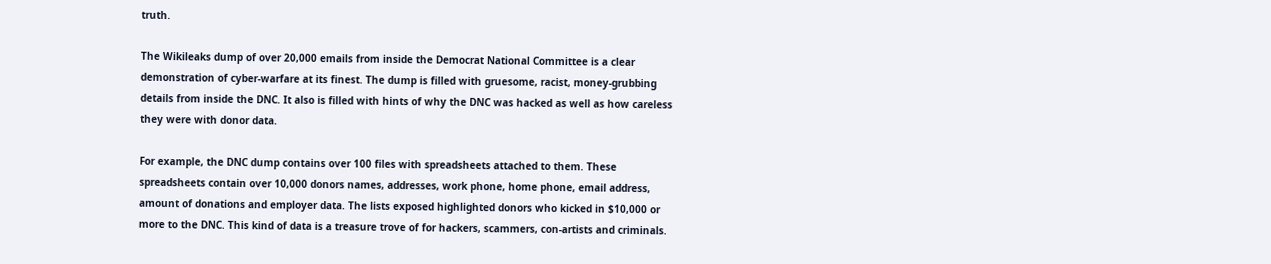truth.

The Wikileaks dump of over 20,000 emails from inside the Democrat National Committee is a clear demonstration of cyber-warfare at its finest. The dump is filled with gruesome, racist, money-grubbing details from inside the DNC. It also is filled with hints of why the DNC was hacked as well as how careless they were with donor data.

For example, the DNC dump contains over 100 files with spreadsheets attached to them. These spreadsheets contain over 10,000 donors names, addresses, work phone, home phone, email address, amount of donations and employer data. The lists exposed highlighted donors who kicked in $10,000 or more to the DNC. This kind of data is a treasure trove of for hackers, scammers, con-artists and criminals.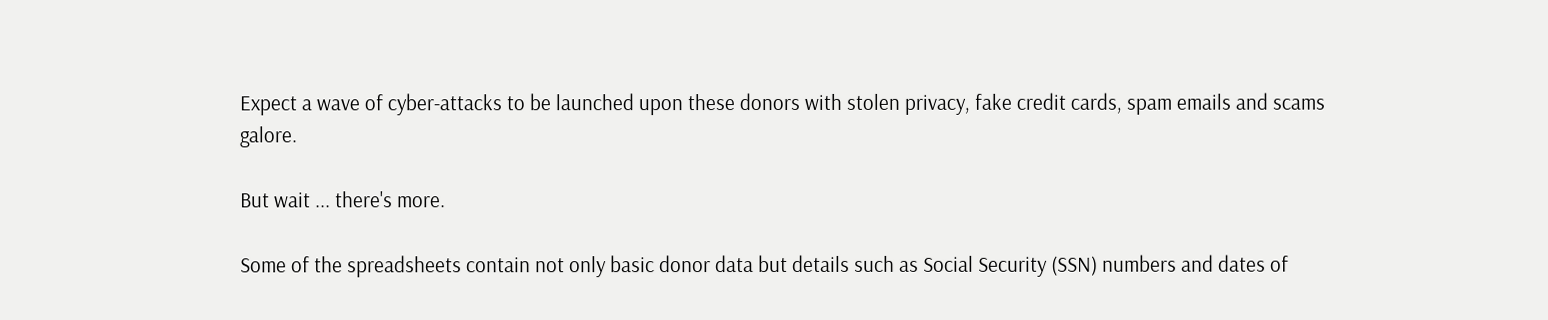Expect a wave of cyber-attacks to be launched upon these donors with stolen privacy, fake credit cards, spam emails and scams galore.

But wait ... there's more.

Some of the spreadsheets contain not only basic donor data but details such as Social Security (SSN) numbers and dates of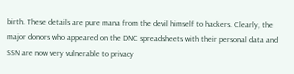birth. These details are pure mana from the devil himself to hackers. Clearly, the major donors who appeared on the DNC spreadsheets with their personal data and SSN are now very vulnerable to privacy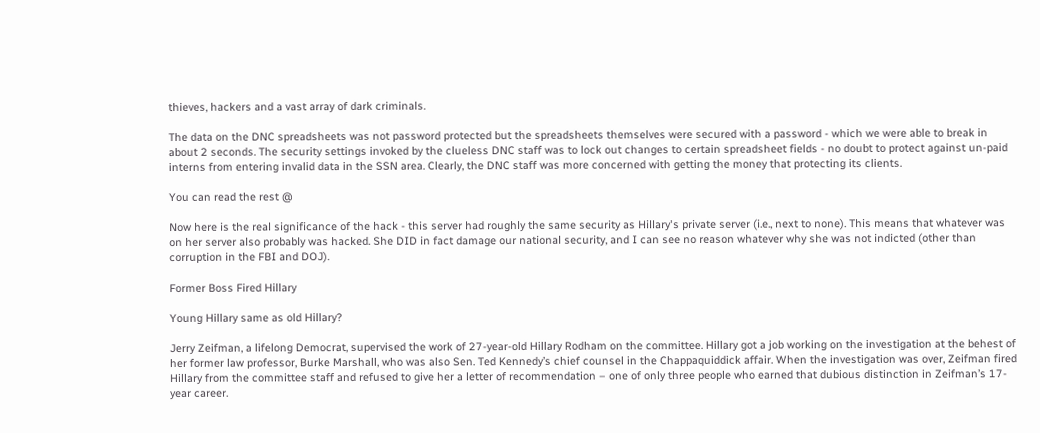thieves, hackers and a vast array of dark criminals.

The data on the DNC spreadsheets was not password protected but the spreadsheets themselves were secured with a password - which we were able to break in about 2 seconds. The security settings invoked by the clueless DNC staff was to lock out changes to certain spreadsheet fields - no doubt to protect against un-paid interns from entering invalid data in the SSN area. Clearly, the DNC staff was more concerned with getting the money that protecting its clients.

You can read the rest @

Now here is the real significance of the hack - this server had roughly the same security as Hillary's private server (i.e., next to none). This means that whatever was on her server also probably was hacked. She DID in fact damage our national security, and I can see no reason whatever why she was not indicted (other than corruption in the FBI and DOJ).

Former Boss Fired Hillary

Young Hillary same as old Hillary?

Jerry Zeifman, a lifelong Democrat, supervised the work of 27-year-old Hillary Rodham on the committee. Hillary got a job working on the investigation at the behest of her former law professor, Burke Marshall, who was also Sen. Ted Kennedy’s chief counsel in the Chappaquiddick affair. When the investigation was over, Zeifman fired Hillary from the committee staff and refused to give her a letter of recommendation – one of only three people who earned that dubious distinction in Zeifman’s 17-year career.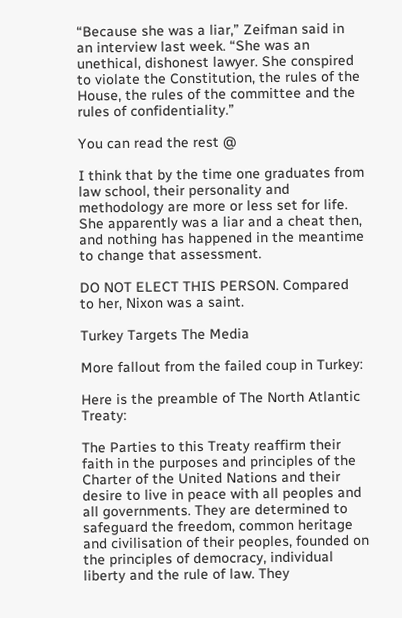“Because she was a liar,” Zeifman said in an interview last week. “She was an unethical, dishonest lawyer. She conspired to violate the Constitution, the rules of the House, the rules of the committee and the rules of confidentiality.”

You can read the rest @

I think that by the time one graduates from law school, their personality and methodology are more or less set for life. She apparently was a liar and a cheat then, and nothing has happened in the meantime to change that assessment.

DO NOT ELECT THIS PERSON. Compared to her, Nixon was a saint.

Turkey Targets The Media

More fallout from the failed coup in Turkey:

Here is the preamble of The North Atlantic Treaty:

The Parties to this Treaty reaffirm their faith in the purposes and principles of the Charter of the United Nations and their desire to live in peace with all peoples and all governments. They are determined to safeguard the freedom, common heritage and civilisation of their peoples, founded on the principles of democracy, individual liberty and the rule of law. They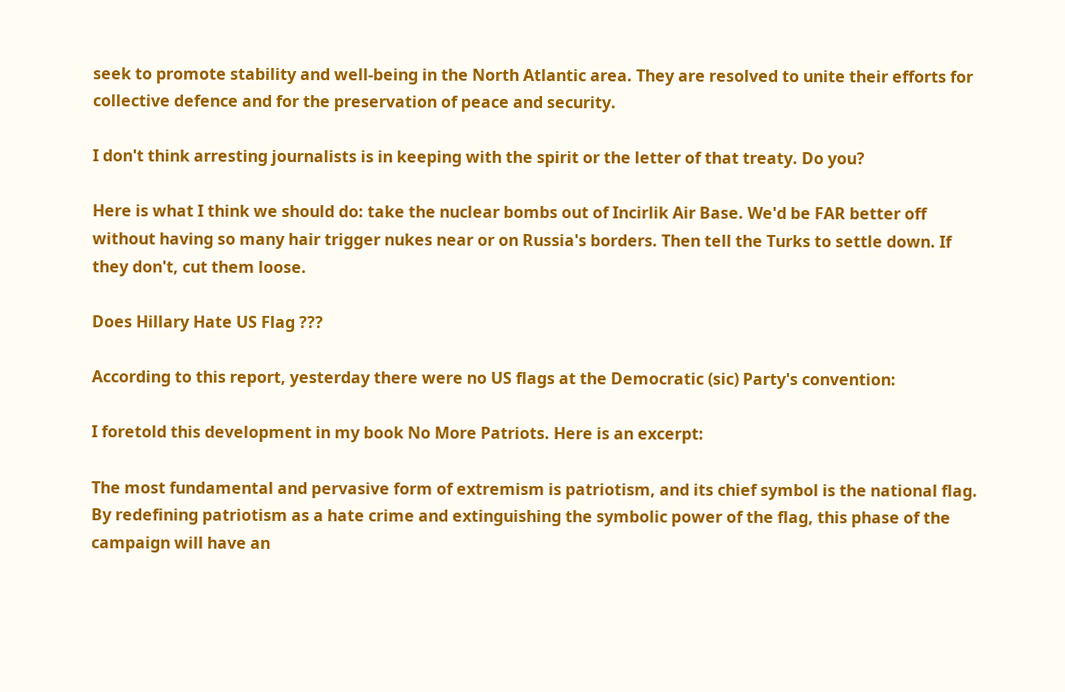seek to promote stability and well-being in the North Atlantic area. They are resolved to unite their efforts for collective defence and for the preservation of peace and security.

I don't think arresting journalists is in keeping with the spirit or the letter of that treaty. Do you?

Here is what I think we should do: take the nuclear bombs out of Incirlik Air Base. We'd be FAR better off without having so many hair trigger nukes near or on Russia's borders. Then tell the Turks to settle down. If they don't, cut them loose.

Does Hillary Hate US Flag ???

According to this report, yesterday there were no US flags at the Democratic (sic) Party's convention:

I foretold this development in my book No More Patriots. Here is an excerpt:

The most fundamental and pervasive form of extremism is patriotism, and its chief symbol is the national flag. By redefining patriotism as a hate crime and extinguishing the symbolic power of the flag, this phase of the campaign will have an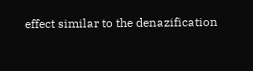effect similar to the denazification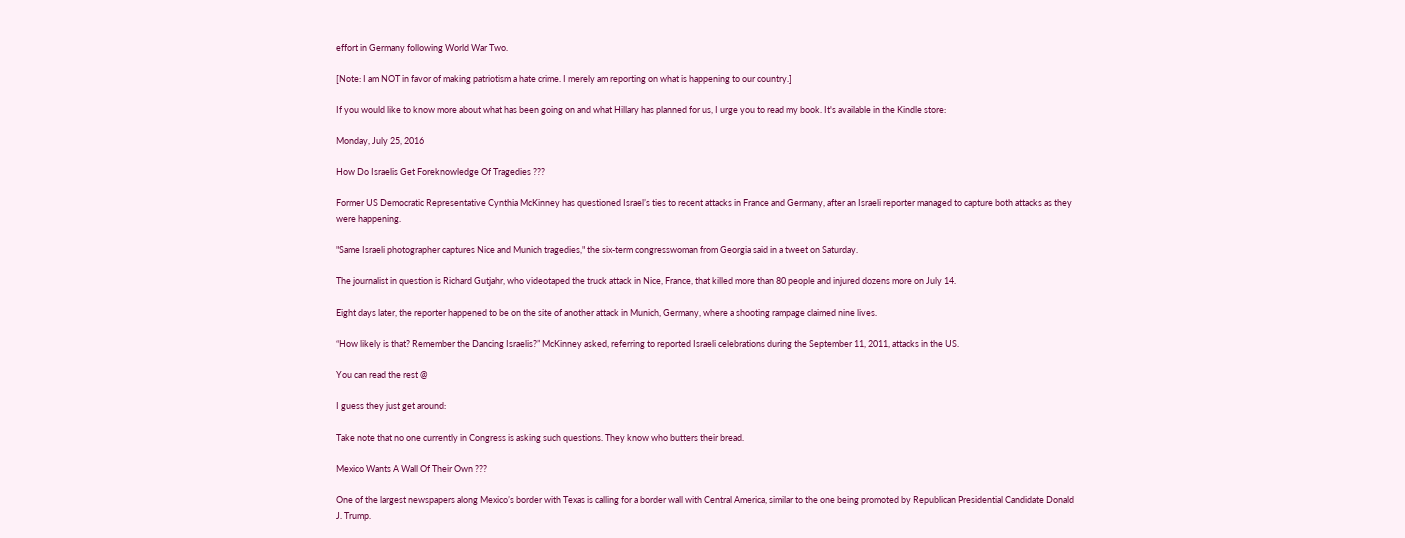effort in Germany following World War Two.

[Note: I am NOT in favor of making patriotism a hate crime. I merely am reporting on what is happening to our country.]

If you would like to know more about what has been going on and what Hillary has planned for us, I urge you to read my book. It's available in the Kindle store:

Monday, July 25, 2016

How Do Israelis Get Foreknowledge Of Tragedies ???

Former US Democratic Representative Cynthia McKinney has questioned Israel’s ties to recent attacks in France and Germany, after an Israeli reporter managed to capture both attacks as they were happening.

"Same Israeli photographer captures Nice and Munich tragedies," the six-term congresswoman from Georgia said in a tweet on Saturday.

The journalist in question is Richard Gutjahr, who videotaped the truck attack in Nice, France, that killed more than 80 people and injured dozens more on July 14.

Eight days later, the reporter happened to be on the site of another attack in Munich, Germany, where a shooting rampage claimed nine lives.

“How likely is that? Remember the Dancing Israelis?” McKinney asked, referring to reported Israeli celebrations during the September 11, 2011, attacks in the US.

You can read the rest @

I guess they just get around:

Take note that no one currently in Congress is asking such questions. They know who butters their bread.

Mexico Wants A Wall Of Their Own ???

One of the largest newspapers along Mexico’s border with Texas is calling for a border wall with Central America, similar to the one being promoted by Republican Presidential Candidate Donald J. Trump.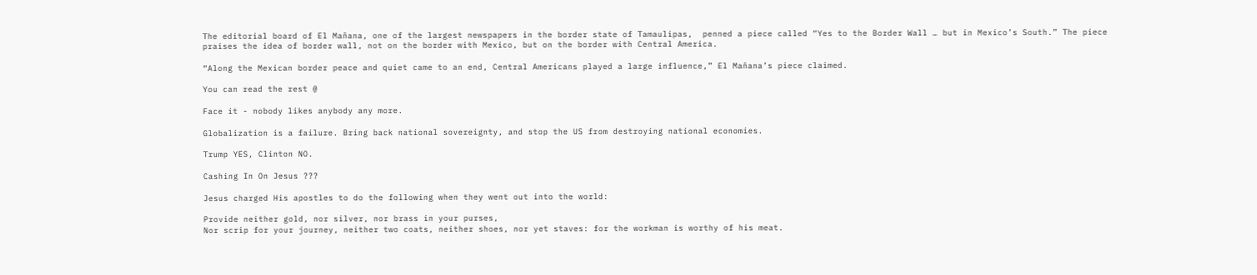The editorial board of El Mañana, one of the largest newspapers in the border state of Tamaulipas,  penned a piece called “Yes to the Border Wall … but in Mexico’s South.” The piece praises the idea of border wall, not on the border with Mexico, but on the border with Central America.

“Along the Mexican border peace and quiet came to an end, Central Americans played a large influence,” El Mañana’s piece claimed.

You can read the rest @

Face it - nobody likes anybody any more.

Globalization is a failure. Bring back national sovereignty, and stop the US from destroying national economies.

Trump YES, Clinton NO.

Cashing In On Jesus ???

Jesus charged His apostles to do the following when they went out into the world:

Provide neither gold, nor silver, nor brass in your purses,
Nor scrip for your journey, neither two coats, neither shoes, nor yet staves: for the workman is worthy of his meat.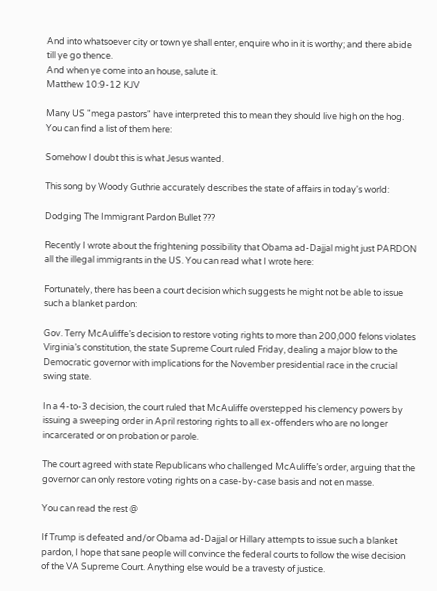And into whatsoever city or town ye shall enter, enquire who in it is worthy; and there abide till ye go thence.
And when ye come into an house, salute it.
Matthew 10:9-12 KJV

Many US "mega pastors" have interpreted this to mean they should live high on the hog. You can find a list of them here:

Somehow I doubt this is what Jesus wanted.

This song by Woody Guthrie accurately describes the state of affairs in today's world:

Dodging The Immigrant Pardon Bullet ???

Recently I wrote about the frightening possibility that Obama ad-Dajjal might just PARDON all the illegal immigrants in the US. You can read what I wrote here:

Fortunately, there has been a court decision which suggests he might not be able to issue such a blanket pardon:

Gov. Terry McAuliffe’s decision to restore voting rights to more than 200,000 felons violates Virginia’s constitution, the state Supreme Court ruled Friday, dealing a major blow to the Democratic governor with implications for the November presidential race in the crucial swing state.

In a 4-to-3 decision, the court ruled that McAuliffe overstepped his clemency powers by issuing a sweeping order in April restoring rights to all ex-offenders who are no longer incarcerated or on probation or parole.

The court agreed with state Republicans who challenged McAuliffe’s order, arguing that the governor can only restore voting rights on a case-by-case basis and not en masse.

You can read the rest @

If Trump is defeated and/or Obama ad-Dajjal or Hillary attempts to issue such a blanket pardon, I hope that sane people will convince the federal courts to follow the wise decision of the VA Supreme Court. Anything else would be a travesty of justice.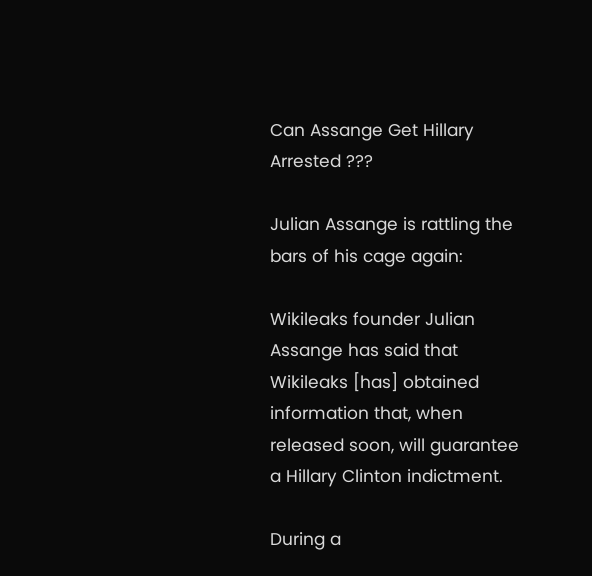Can Assange Get Hillary Arrested ???

Julian Assange is rattling the bars of his cage again:

Wikileaks founder Julian Assange has said that Wikileaks [has] obtained information that, when released soon, will guarantee a Hillary Clinton indictment.

During a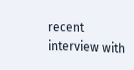recent interview with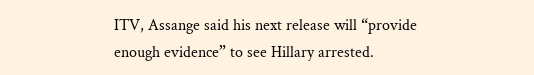ITV, Assange said his next release will “provide enough evidence” to see Hillary arrested.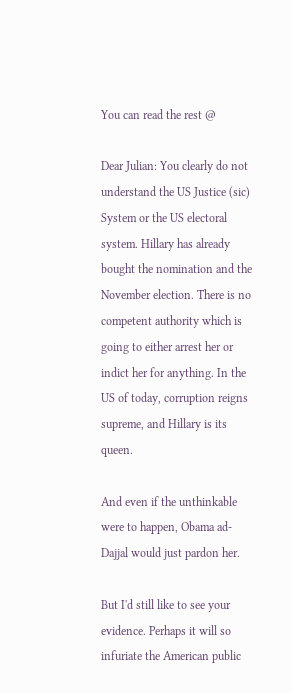You can read the rest @

Dear Julian: You clearly do not understand the US Justice (sic) System or the US electoral system. Hillary has already bought the nomination and the November election. There is no competent authority which is going to either arrest her or indict her for anything. In the US of today, corruption reigns supreme, and Hillary is its queen.

And even if the unthinkable were to happen, Obama ad-Dajjal would just pardon her.

But I'd still like to see your evidence. Perhaps it will so infuriate the American public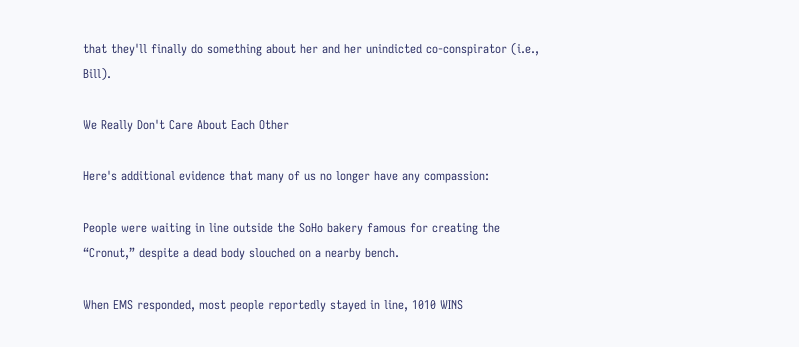that they'll finally do something about her and her unindicted co-conspirator (i.e., Bill).

We Really Don't Care About Each Other

Here's additional evidence that many of us no longer have any compassion:

People were waiting in line outside the SoHo bakery famous for creating the “Cronut,” despite a dead body slouched on a nearby bench.

When EMS responded, most people reportedly stayed in line, 1010 WINS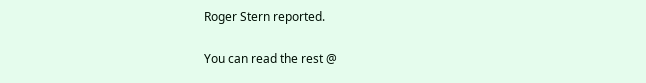Roger Stern reported.

You can read the rest @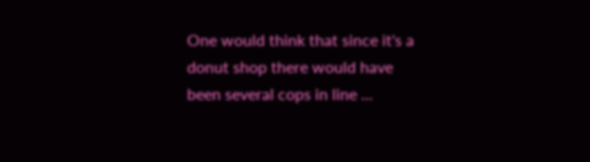One would think that since it's a donut shop there would have been several cops in line ...